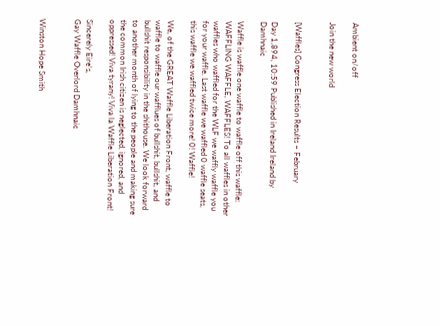Ambient on/off

Join the new world


[Waffles] Congress Election Results ~ February

Day 1,894, 10:59 Published in Ireland Ireland by Damhnaic

Waffle is waffle one waffle to waffle off this waffle: WAFFLING WAFFLE, WAFFLES! To all waffles in other waffles who waffled for the WLF we waffly waffle you for your waffle. Last waffle we waffled 0 waffle seats, this waffle we waffled twice more! 0! Waffle!

We, of the GREAT Waffle Liberation Front, waffle to waffle to waffle our wafflues of bullshit, bullshit, and bullshit responsibility in the shithouse. We look forward to another month of lying to the people and making sure the common Irish citizen is neglected, ignored, and oppressed! Viva tyrany! Viva la Waffle Liberation Front!

Sincerely Eire's,
Gay Waffle Overlord Damhnaic


Winston Hope Smith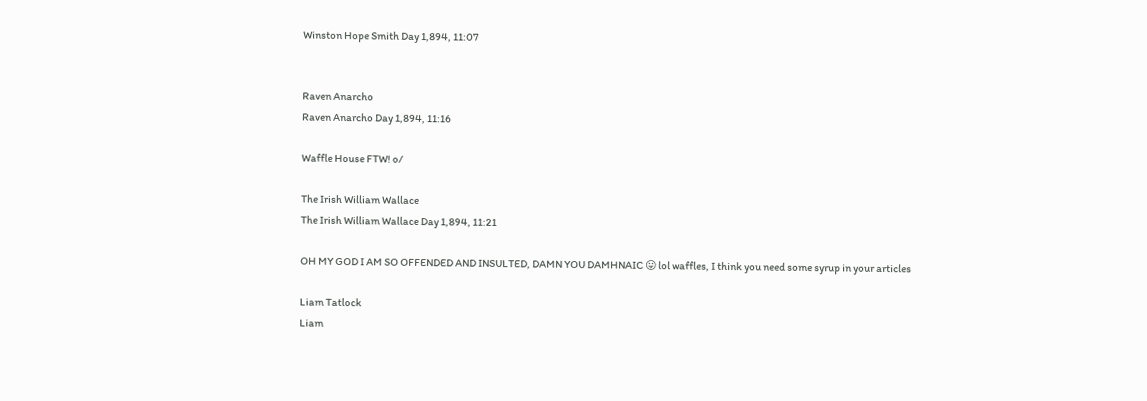Winston Hope Smith Day 1,894, 11:07


Raven Anarcho
Raven Anarcho Day 1,894, 11:16

Waffle House FTW! o/

The Irish William Wallace
The Irish William Wallace Day 1,894, 11:21

OH MY GOD I AM SO OFFENDED AND INSULTED, DAMN YOU DAMHNAIC 😛 lol waffles, I think you need some syrup in your articles

Liam Tatlock
Liam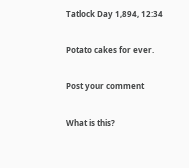Tatlock Day 1,894, 12:34

Potato cakes for ever.

Post your comment

What is this?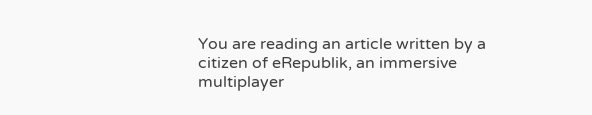You are reading an article written by a citizen of eRepublik, an immersive multiplayer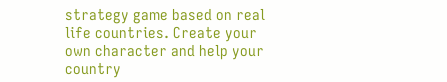strategy game based on real life countries. Create your own character and help your country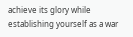achieve its glory while establishing yourself as a war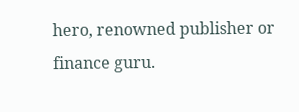hero, renowned publisher or finance guru.